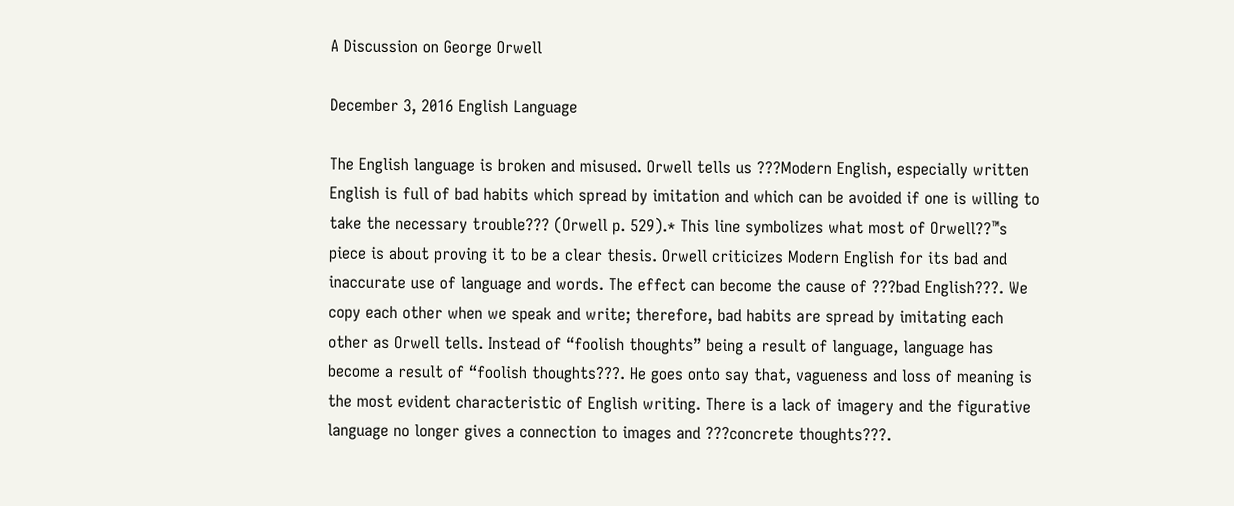A Discussion on George Orwell

December 3, 2016 English Language

The English language is broken and misused. Orwell tells us ???Modern English, especially written English is full of bad habits which spread by imitation and which can be avoided if one is willing to take the necessary trouble??? (Orwell p. 529).* This line symbolizes what most of Orwell??™s piece is about proving it to be a clear thesis. Orwell criticizes Modern English for its bad and inaccurate use of language and words. The effect can become the cause of ???bad English???. We copy each other when we speak and write; therefore, bad habits are spread by imitating each other as Orwell tells. Instead of “foolish thoughts” being a result of language, language has become a result of “foolish thoughts???. He goes onto say that, vagueness and loss of meaning is the most evident characteristic of English writing. There is a lack of imagery and the figurative language no longer gives a connection to images and ???concrete thoughts???.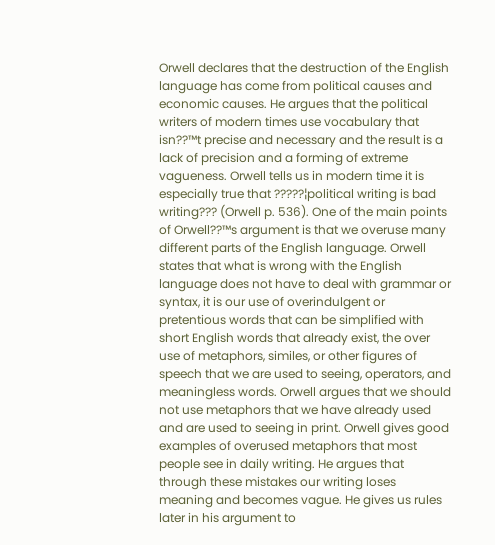Orwell declares that the destruction of the English language has come from political causes and economic causes. He argues that the political writers of modern times use vocabulary that isn??™t precise and necessary and the result is a lack of precision and a forming of extreme vagueness. Orwell tells us in modern time it is especially true that ?????¦political writing is bad writing??? (Orwell p. 536). One of the main points of Orwell??™s argument is that we overuse many different parts of the English language. Orwell states that what is wrong with the English language does not have to deal with grammar or syntax, it is our use of overindulgent or pretentious words that can be simplified with short English words that already exist, the over use of metaphors, similes, or other figures of speech that we are used to seeing, operators, and meaningless words. Orwell argues that we should not use metaphors that we have already used and are used to seeing in print. Orwell gives good examples of overused metaphors that most people see in daily writing. He argues that through these mistakes our writing loses meaning and becomes vague. He gives us rules later in his argument to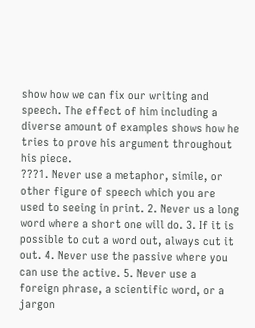show how we can fix our writing and speech. The effect of him including a diverse amount of examples shows how he tries to prove his argument throughout his piece.
???1. Never use a metaphor, simile, or other figure of speech which you are used to seeing in print. 2. Never us a long word where a short one will do. 3. If it is possible to cut a word out, always cut it out. 4. Never use the passive where you can use the active. 5. Never use a foreign phrase, a scientific word, or a jargon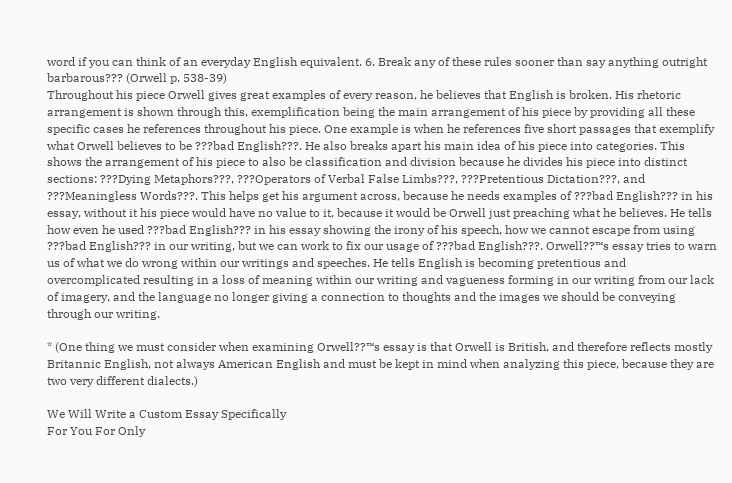word if you can think of an everyday English equivalent. 6. Break any of these rules sooner than say anything outright barbarous??? (Orwell p. 538-39)
Throughout his piece Orwell gives great examples of every reason, he believes that English is broken. His rhetoric arrangement is shown through this, exemplification being the main arrangement of his piece by providing all these specific cases he references throughout his piece. One example is when he references five short passages that exemplify what Orwell believes to be ???bad English???. He also breaks apart his main idea of his piece into categories. This shows the arrangement of his piece to also be classification and division because he divides his piece into distinct sections: ???Dying Metaphors???, ???Operators of Verbal False Limbs???, ???Pretentious Dictation???, and ???Meaningless Words???. This helps get his argument across, because he needs examples of ???bad English??? in his essay, without it his piece would have no value to it, because it would be Orwell just preaching what he believes. He tells how even he used ???bad English??? in his essay showing the irony of his speech, how we cannot escape from using ???bad English??? in our writing, but we can work to fix our usage of ???bad English???. Orwell??™s essay tries to warn us of what we do wrong within our writings and speeches. He tells English is becoming pretentious and overcomplicated resulting in a loss of meaning within our writing and vagueness forming in our writing from our lack of imagery, and the language no longer giving a connection to thoughts and the images we should be conveying through our writing.

* (One thing we must consider when examining Orwell??™s essay is that Orwell is British, and therefore reflects mostly Britannic English, not always American English and must be kept in mind when analyzing this piece, because they are two very different dialects.)

We Will Write a Custom Essay Specifically
For You For Only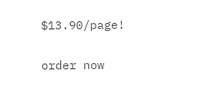$13.90/page!

order now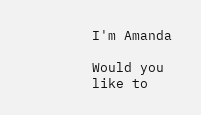I'm Amanda

Would you like to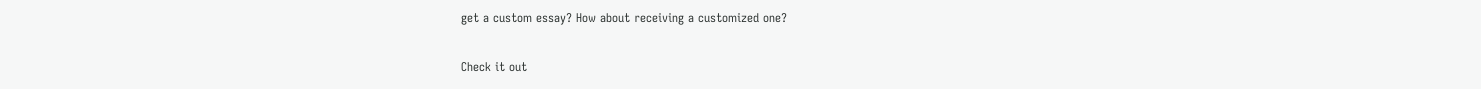get a custom essay? How about receiving a customized one?

Check it out